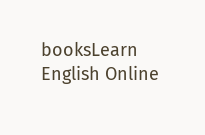booksLearn English Online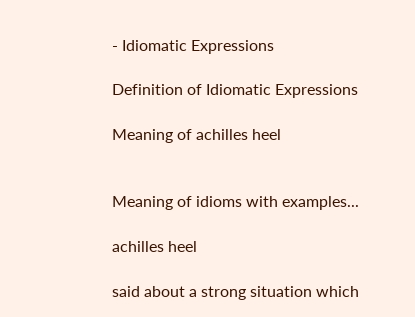- Idiomatic Expressions

Definition of Idiomatic Expressions

Meaning of achilles heel


Meaning of idioms with examples...

achilles heel

said about a strong situation which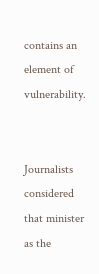contains an element of vulnerability.


Journalists considered that minister as the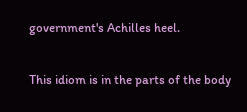government's Achilles heel.

This idiom is in the parts of the body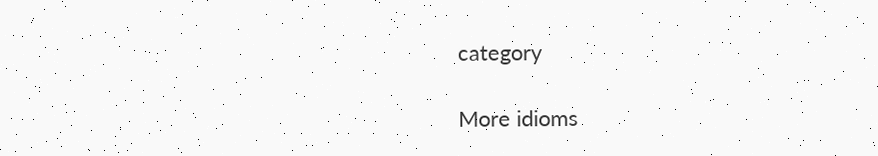category

More idioms